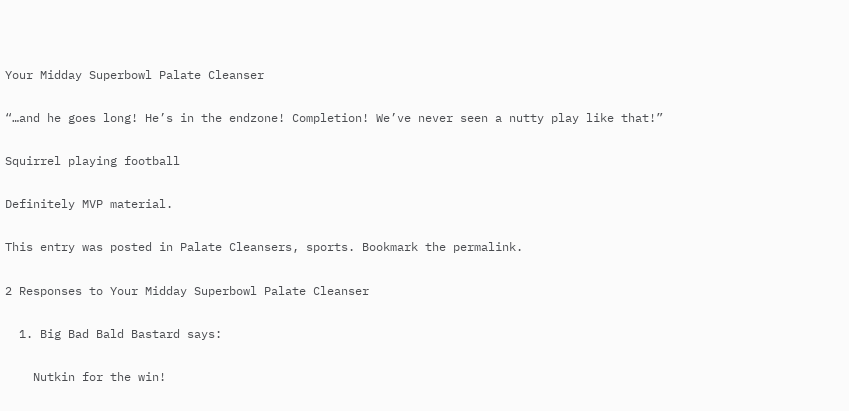Your Midday Superbowl Palate Cleanser

“…and he goes long! He’s in the endzone! Completion! We’ve never seen a nutty play like that!”

Squirrel playing football

Definitely MVP material.

This entry was posted in Palate Cleansers, sports. Bookmark the permalink.

2 Responses to Your Midday Superbowl Palate Cleanser

  1. Big Bad Bald Bastard says:

    Nutkin for the win!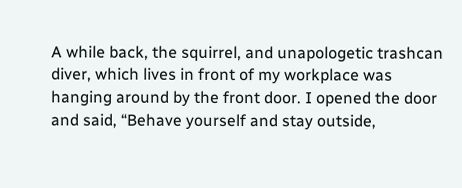A while back, the squirrel, and unapologetic trashcan diver, which lives in front of my workplace was hanging around by the front door. I opened the door and said, “Behave yourself and stay outside,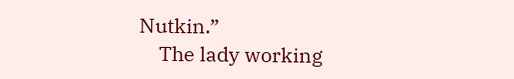Nutkin.”
    The lady working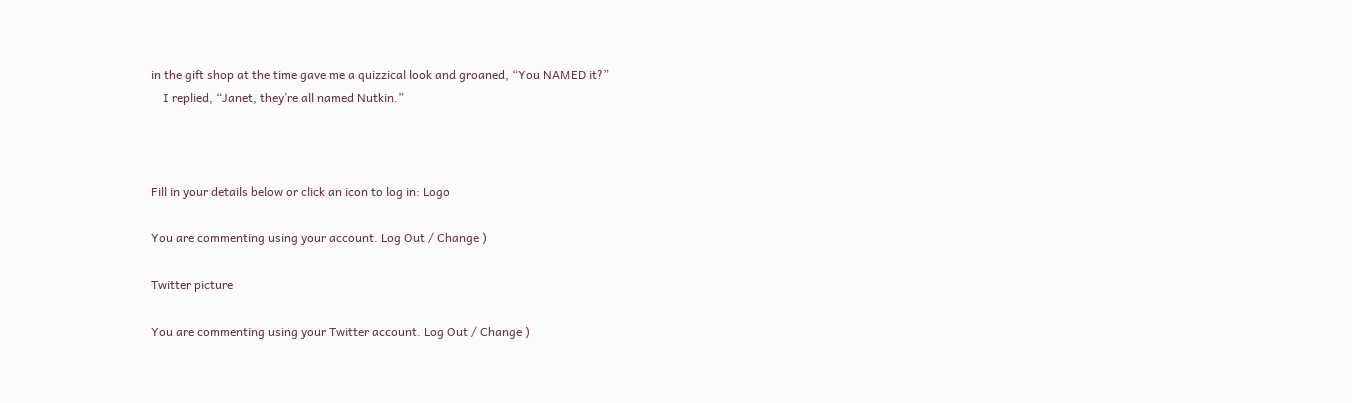in the gift shop at the time gave me a quizzical look and groaned, “You NAMED it?”
    I replied, “Janet, they’re all named Nutkin.”



Fill in your details below or click an icon to log in: Logo

You are commenting using your account. Log Out / Change )

Twitter picture

You are commenting using your Twitter account. Log Out / Change )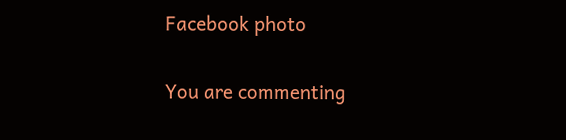Facebook photo

You are commenting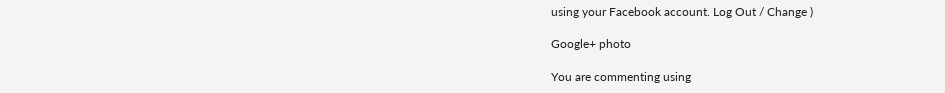using your Facebook account. Log Out / Change )

Google+ photo

You are commenting using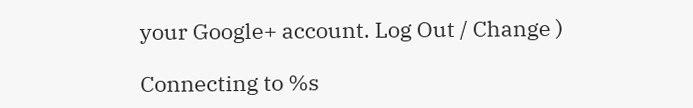your Google+ account. Log Out / Change )

Connecting to %s